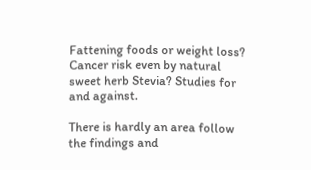Fattening foods or weight loss? Cancer risk even by natural sweet herb Stevia? Studies for and against.

There is hardly an area follow the findings and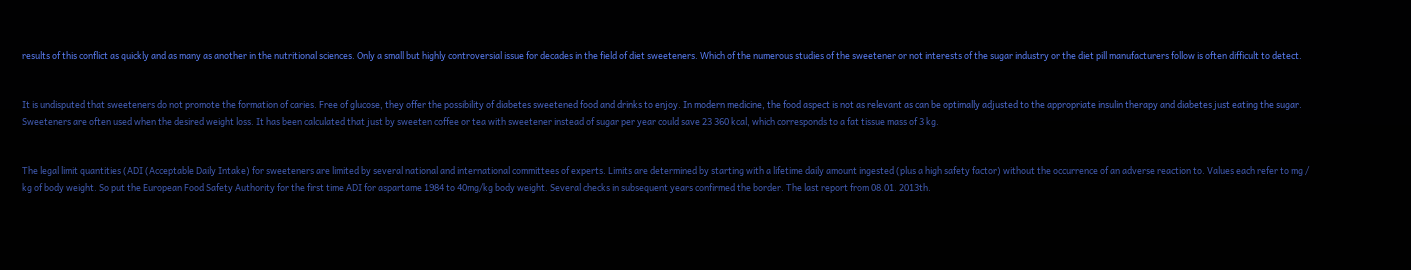results of this conflict as quickly and as many as another in the nutritional sciences. Only a small but highly controversial issue for decades in the field of diet sweeteners. Which of the numerous studies of the sweetener or not interests of the sugar industry or the diet pill manufacturers follow is often difficult to detect.


It is undisputed that sweeteners do not promote the formation of caries. Free of glucose, they offer the possibility of diabetes sweetened food and drinks to enjoy. In modern medicine, the food aspect is not as relevant as can be optimally adjusted to the appropriate insulin therapy and diabetes just eating the sugar. Sweeteners are often used when the desired weight loss. It has been calculated that just by sweeten coffee or tea with sweetener instead of sugar per year could save 23 360 kcal, which corresponds to a fat tissue mass of 3 kg.


The legal limit quantities (ADI (Acceptable Daily Intake) for sweeteners are limited by several national and international committees of experts. Limits are determined by starting with a lifetime daily amount ingested (plus a high safety factor) without the occurrence of an adverse reaction to. Values each refer to mg / kg of body weight. So put the European Food Safety Authority for the first time ADI for aspartame 1984 to 40mg/kg body weight. Several checks in subsequent years confirmed the border. The last report from 08.01. 2013th.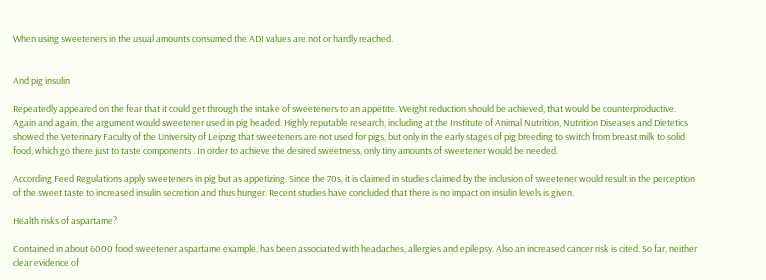When using sweeteners in the usual amounts consumed the ADI values are not or hardly reached.


And pig insulin

Repeatedly appeared on the fear that it could get through the intake of sweeteners to an appetite. Weight reduction should be achieved, that would be counterproductive. Again and again, the argument would sweetener used in pig headed. Highly reputable research, including at the Institute of Animal Nutrition, Nutrition Diseases and Dietetics showed the Veterinary Faculty of the University of Leipzig that sweeteners are not used for pigs, but only in the early stages of pig breeding to switch from breast milk to solid food, which go there just to taste components . In order to achieve the desired sweetness, only tiny amounts of sweetener would be needed.

According Feed Regulations apply sweeteners in pig but as appetizing. Since the 70s, it is claimed in studies claimed by the inclusion of sweetener would result in the perception of the sweet taste to increased insulin secretion and thus hunger. Recent studies have concluded that there is no impact on insulin levels is given.

Health risks of aspartame?

Contained in about 6000 food sweetener aspartame example, has been associated with headaches, allergies and epilepsy. Also an increased cancer risk is cited. So far, neither clear evidence of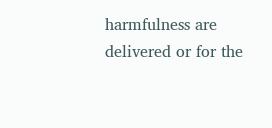harmfulness are delivered or for the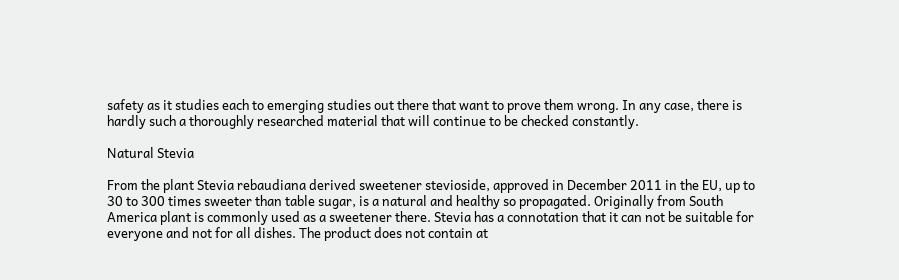safety as it studies each to emerging studies out there that want to prove them wrong. In any case, there is hardly such a thoroughly researched material that will continue to be checked constantly.

Natural Stevia

From the plant Stevia rebaudiana derived sweetener stevioside, approved in December 2011 in the EU, up to 30 to 300 times sweeter than table sugar, is a natural and healthy so propagated. Originally from South America plant is commonly used as a sweetener there. Stevia has a connotation that it can not be suitable for everyone and not for all dishes. The product does not contain at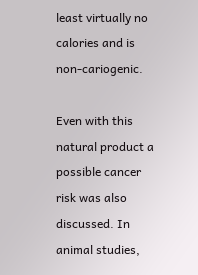least virtually no calories and is non-cariogenic.

Even with this natural product a possible cancer risk was also discussed. In animal studies,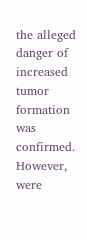the alleged danger of increased tumor formation was confirmed. However, were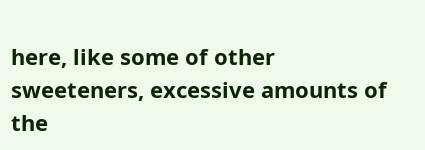here, like some of other sweeteners, excessive amounts of the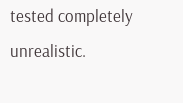tested completely unrealistic.